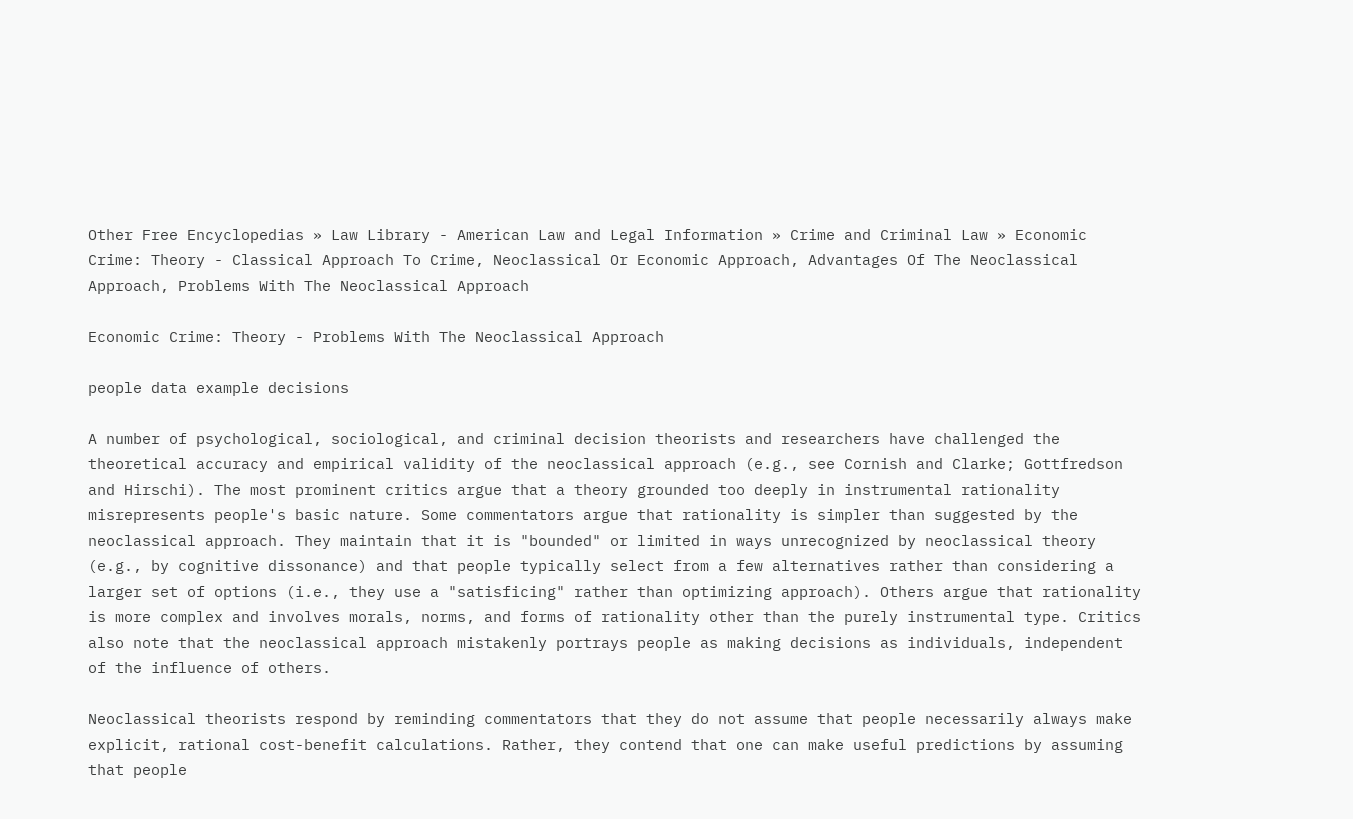Other Free Encyclopedias » Law Library - American Law and Legal Information » Crime and Criminal Law » Economic Crime: Theory - Classical Approach To Crime, Neoclassical Or Economic Approach, Advantages Of The Neoclassical Approach, Problems With The Neoclassical Approach

Economic Crime: Theory - Problems With The Neoclassical Approach

people data example decisions

A number of psychological, sociological, and criminal decision theorists and researchers have challenged the theoretical accuracy and empirical validity of the neoclassical approach (e.g., see Cornish and Clarke; Gottfredson and Hirschi). The most prominent critics argue that a theory grounded too deeply in instrumental rationality misrepresents people's basic nature. Some commentators argue that rationality is simpler than suggested by the neoclassical approach. They maintain that it is "bounded" or limited in ways unrecognized by neoclassical theory (e.g., by cognitive dissonance) and that people typically select from a few alternatives rather than considering a larger set of options (i.e., they use a "satisficing" rather than optimizing approach). Others argue that rationality is more complex and involves morals, norms, and forms of rationality other than the purely instrumental type. Critics also note that the neoclassical approach mistakenly portrays people as making decisions as individuals, independent of the influence of others.

Neoclassical theorists respond by reminding commentators that they do not assume that people necessarily always make explicit, rational cost-benefit calculations. Rather, they contend that one can make useful predictions by assuming that people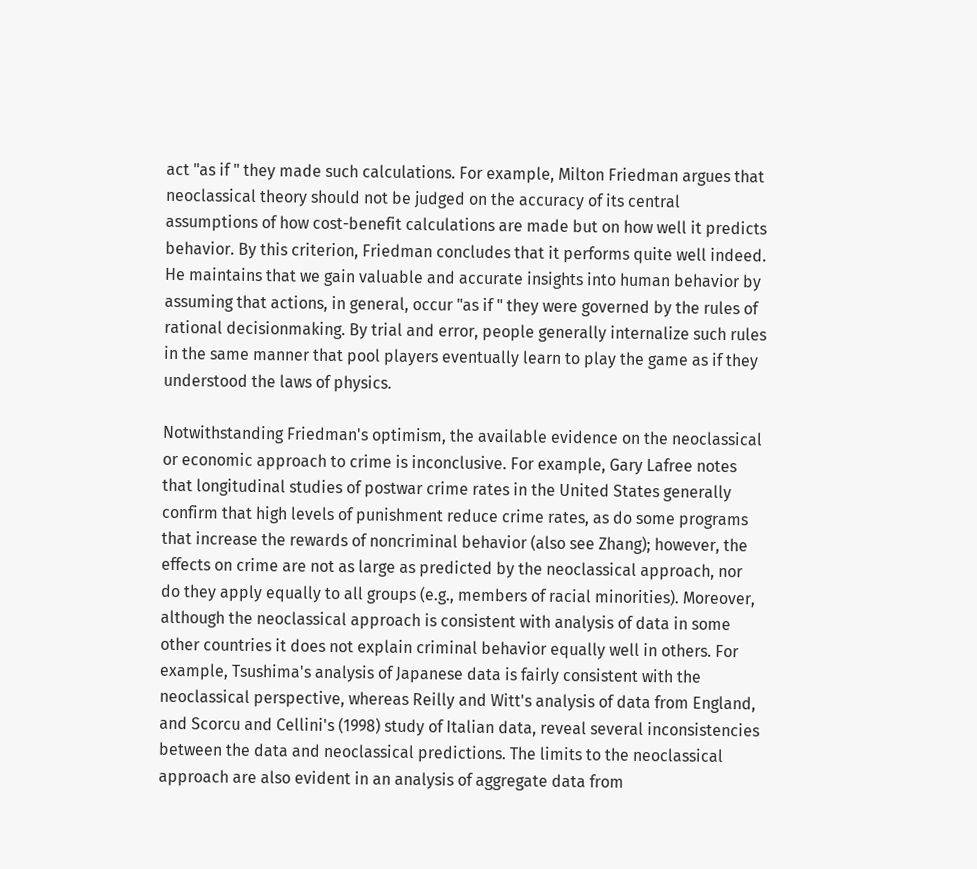act "as if " they made such calculations. For example, Milton Friedman argues that neoclassical theory should not be judged on the accuracy of its central assumptions of how cost-benefit calculations are made but on how well it predicts behavior. By this criterion, Friedman concludes that it performs quite well indeed. He maintains that we gain valuable and accurate insights into human behavior by assuming that actions, in general, occur "as if " they were governed by the rules of rational decisionmaking. By trial and error, people generally internalize such rules in the same manner that pool players eventually learn to play the game as if they understood the laws of physics.

Notwithstanding Friedman's optimism, the available evidence on the neoclassical or economic approach to crime is inconclusive. For example, Gary Lafree notes that longitudinal studies of postwar crime rates in the United States generally confirm that high levels of punishment reduce crime rates, as do some programs that increase the rewards of noncriminal behavior (also see Zhang); however, the effects on crime are not as large as predicted by the neoclassical approach, nor do they apply equally to all groups (e.g., members of racial minorities). Moreover, although the neoclassical approach is consistent with analysis of data in some other countries it does not explain criminal behavior equally well in others. For example, Tsushima's analysis of Japanese data is fairly consistent with the neoclassical perspective, whereas Reilly and Witt's analysis of data from England, and Scorcu and Cellini's (1998) study of Italian data, reveal several inconsistencies between the data and neoclassical predictions. The limits to the neoclassical approach are also evident in an analysis of aggregate data from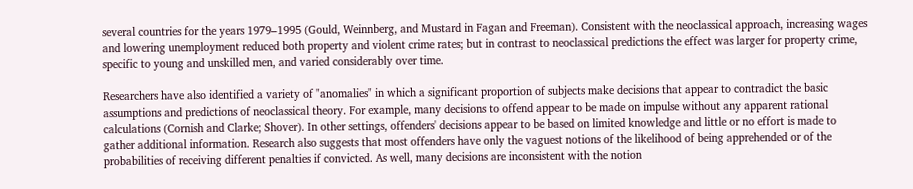several countries for the years 1979–1995 (Gould, Weinnberg, and Mustard in Fagan and Freeman). Consistent with the neoclassical approach, increasing wages and lowering unemployment reduced both property and violent crime rates; but in contrast to neoclassical predictions the effect was larger for property crime, specific to young and unskilled men, and varied considerably over time.

Researchers have also identified a variety of "anomalies" in which a significant proportion of subjects make decisions that appear to contradict the basic assumptions and predictions of neoclassical theory. For example, many decisions to offend appear to be made on impulse without any apparent rational calculations (Cornish and Clarke; Shover). In other settings, offenders' decisions appear to be based on limited knowledge and little or no effort is made to gather additional information. Research also suggests that most offenders have only the vaguest notions of the likelihood of being apprehended or of the probabilities of receiving different penalties if convicted. As well, many decisions are inconsistent with the notion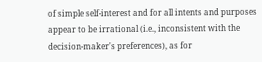of simple self-interest and for all intents and purposes appear to be irrational (i.e., inconsistent with the decision-maker's preferences), as for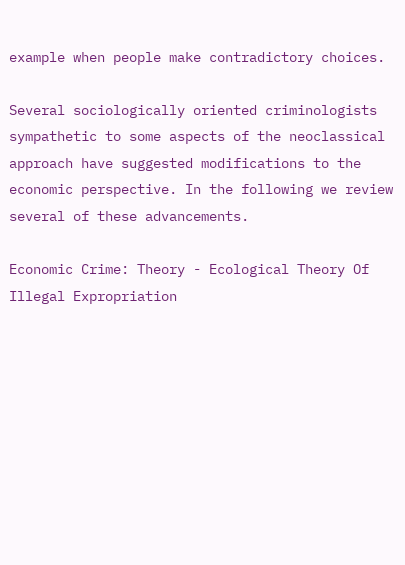example when people make contradictory choices.

Several sociologically oriented criminologists sympathetic to some aspects of the neoclassical approach have suggested modifications to the economic perspective. In the following we review several of these advancements.

Economic Crime: Theory - Ecological Theory Of Illegal Expropriation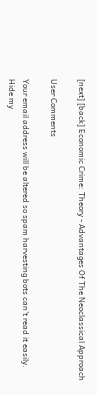[next] [back] Economic Crime: Theory - Advantages Of The Neoclassical Approach

User Comments

Your email address will be altered so spam harvesting bots can't read it easily.
Hide my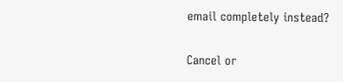email completely instead?

Cancel or